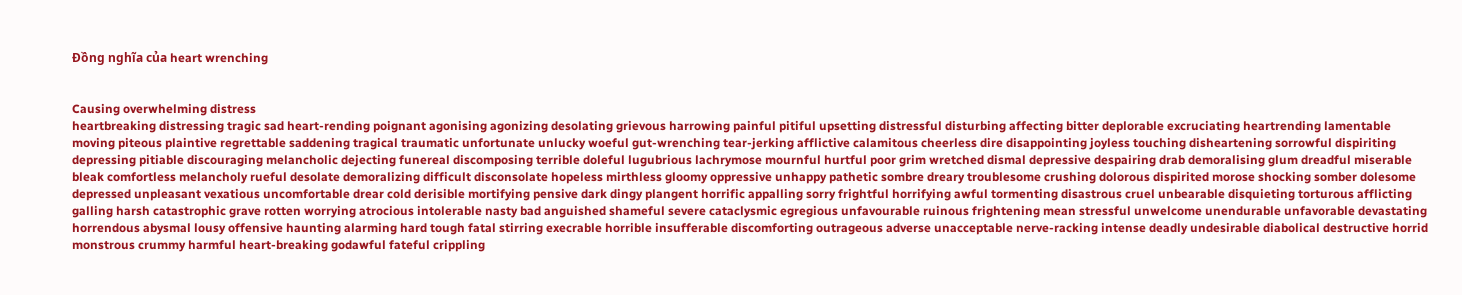Đồng nghĩa của heart wrenching


Causing overwhelming distress
heartbreaking distressing tragic sad heart-rending poignant agonising agonizing desolating grievous harrowing painful pitiful upsetting distressful disturbing affecting bitter deplorable excruciating heartrending lamentable moving piteous plaintive regrettable saddening tragical traumatic unfortunate unlucky woeful gut-wrenching tear-jerking afflictive calamitous cheerless dire disappointing joyless touching disheartening sorrowful dispiriting depressing pitiable discouraging melancholic dejecting funereal discomposing terrible doleful lugubrious lachrymose mournful hurtful poor grim wretched dismal depressive despairing drab demoralising glum dreadful miserable bleak comfortless melancholy rueful desolate demoralizing difficult disconsolate hopeless mirthless gloomy oppressive unhappy pathetic sombre dreary troublesome crushing dolorous dispirited morose shocking somber dolesome depressed unpleasant vexatious uncomfortable drear cold derisible mortifying pensive dark dingy plangent horrific appalling sorry frightful horrifying awful tormenting disastrous cruel unbearable disquieting torturous afflicting galling harsh catastrophic grave rotten worrying atrocious intolerable nasty bad anguished shameful severe cataclysmic egregious unfavourable ruinous frightening mean stressful unwelcome unendurable unfavorable devastating horrendous abysmal lousy offensive haunting alarming hard tough fatal stirring execrable horrible insufferable discomforting outrageous adverse unacceptable nerve-racking intense deadly undesirable diabolical destructive horrid monstrous crummy harmful heart-breaking godawful fateful crippling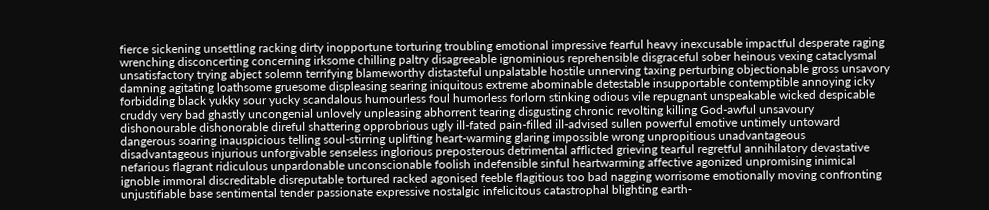fierce sickening unsettling racking dirty inopportune torturing troubling emotional impressive fearful heavy inexcusable impactful desperate raging wrenching disconcerting concerning irksome chilling paltry disagreeable ignominious reprehensible disgraceful sober heinous vexing cataclysmal unsatisfactory trying abject solemn terrifying blameworthy distasteful unpalatable hostile unnerving taxing perturbing objectionable gross unsavory damning agitating loathsome gruesome displeasing searing iniquitous extreme abominable detestable insupportable contemptible annoying icky forbidding black yukky sour yucky scandalous humourless foul humorless forlorn stinking odious vile repugnant unspeakable wicked despicable cruddy very bad ghastly uncongenial unlovely unpleasing abhorrent tearing disgusting chronic revolting killing God-awful unsavoury dishonourable dishonorable direful shattering opprobrious ugly ill-fated pain-filled ill-advised sullen powerful emotive untimely untoward dangerous soaring inauspicious telling soul-stirring uplifting heart-warming glaring impossible wrong unpropitious unadvantageous disadvantageous injurious unforgivable senseless inglorious preposterous detrimental afflicted grieving tearful regretful annihilatory devastative nefarious flagrant ridiculous unpardonable unconscionable foolish indefensible sinful heartwarming affective agonized unpromising inimical ignoble immoral discreditable disreputable tortured racked agonised feeble flagitious too bad nagging worrisome emotionally moving confronting unjustifiable base sentimental tender passionate expressive nostalgic infelicitous catastrophal blighting earth-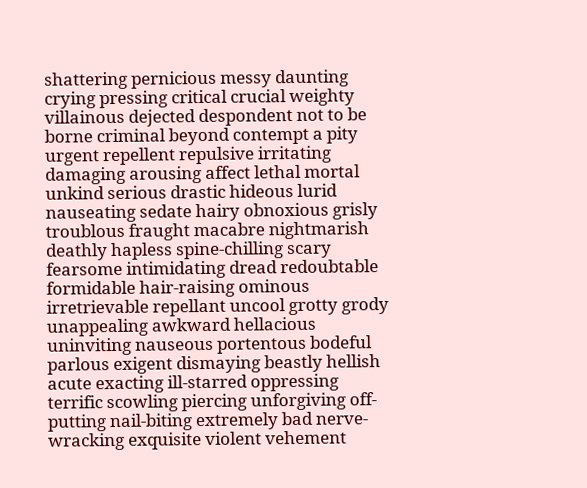shattering pernicious messy daunting crying pressing critical crucial weighty villainous dejected despondent not to be borne criminal beyond contempt a pity urgent repellent repulsive irritating damaging arousing affect lethal mortal unkind serious drastic hideous lurid nauseating sedate hairy obnoxious grisly troublous fraught macabre nightmarish deathly hapless spine-chilling scary fearsome intimidating dread redoubtable formidable hair-raising ominous irretrievable repellant uncool grotty grody unappealing awkward hellacious uninviting nauseous portentous bodeful parlous exigent dismaying beastly hellish acute exacting ill-starred oppressing terrific scowling piercing unforgiving off-putting nail-biting extremely bad nerve-wracking exquisite violent vehement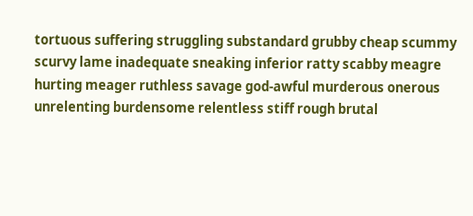tortuous suffering struggling substandard grubby cheap scummy scurvy lame inadequate sneaking inferior ratty scabby meagre hurting meager ruthless savage god-awful murderous onerous unrelenting burdensome relentless stiff rough brutal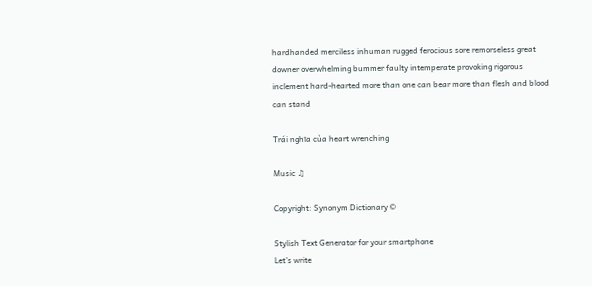hardhanded merciless inhuman rugged ferocious sore remorseless great downer overwhelming bummer faulty intemperate provoking rigorous inclement hard-hearted more than one can bear more than flesh and blood can stand

Trái nghĩa của heart wrenching

Music ♫

Copyright: Synonym Dictionary ©

Stylish Text Generator for your smartphone
Let’s write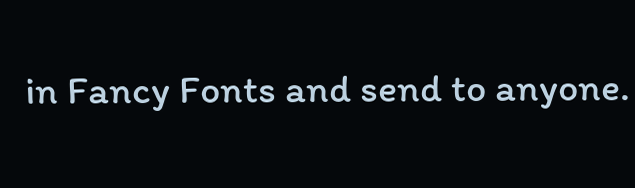in Fancy Fonts and send to anyone.